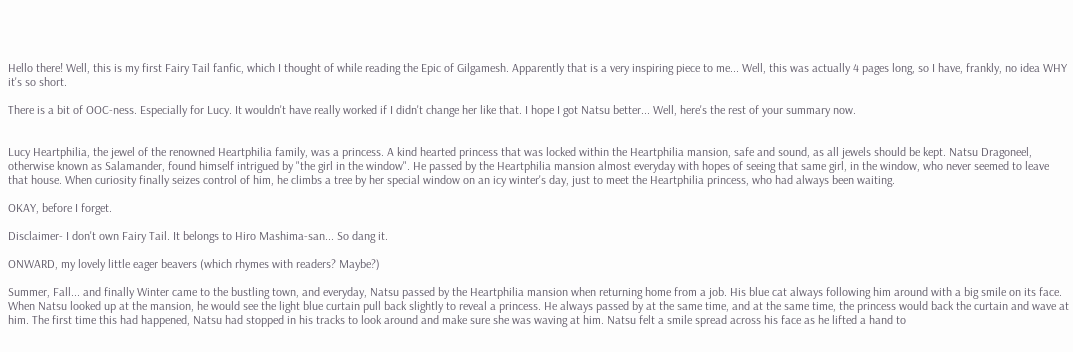Hello there! Well, this is my first Fairy Tail fanfic, which I thought of while reading the Epic of Gilgamesh. Apparently that is a very inspiring piece to me... Well, this was actually 4 pages long, so I have, frankly, no idea WHY it's so short.

There is a bit of OOC-ness. Especially for Lucy. It wouldn't have really worked if I didn't change her like that. I hope I got Natsu better... Well, here's the rest of your summary now.


Lucy Heartphilia, the jewel of the renowned Heartphilia family, was a princess. A kind hearted princess that was locked within the Heartphilia mansion, safe and sound, as all jewels should be kept. Natsu Dragoneel, otherwise known as Salamander, found himself intrigued by "the girl in the window". He passed by the Heartphilia mansion almost everyday with hopes of seeing that same girl, in the window, who never seemed to leave that house. When curiosity finally seizes control of him, he climbs a tree by her special window on an icy winter's day, just to meet the Heartphilia princess, who had always been waiting.

OKAY, before I forget.

Disclaimer- I don't own Fairy Tail. It belongs to Hiro Mashima-san... So dang it.

ONWARD, my lovely little eager beavers (which rhymes with readers? Maybe?)

Summer, Fall... and finally Winter came to the bustling town, and everyday, Natsu passed by the Heartphilia mansion when returning home from a job. His blue cat always following him around with a big smile on its face. When Natsu looked up at the mansion, he would see the light blue curtain pull back slightly to reveal a princess. He always passed by at the same time, and at the same time, the princess would back the curtain and wave at him. The first time this had happened, Natsu had stopped in his tracks to look around and make sure she was waving at him. Natsu felt a smile spread across his face as he lifted a hand to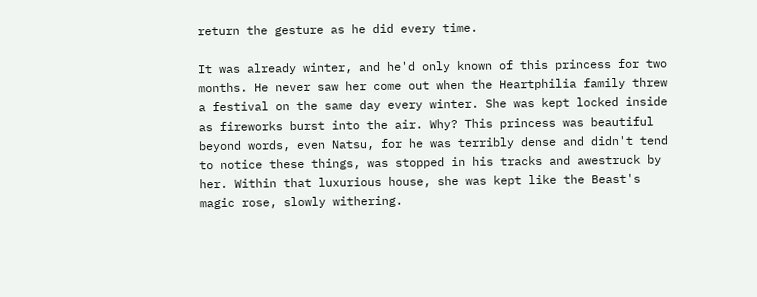return the gesture as he did every time.

It was already winter, and he'd only known of this princess for two months. He never saw her come out when the Heartphilia family threw a festival on the same day every winter. She was kept locked inside as fireworks burst into the air. Why? This princess was beautiful beyond words, even Natsu, for he was terribly dense and didn't tend to notice these things, was stopped in his tracks and awestruck by her. Within that luxurious house, she was kept like the Beast's magic rose, slowly withering.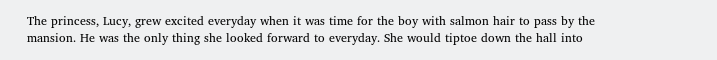The princess, Lucy, grew excited everyday when it was time for the boy with salmon hair to pass by the mansion. He was the only thing she looked forward to everyday. She would tiptoe down the hall into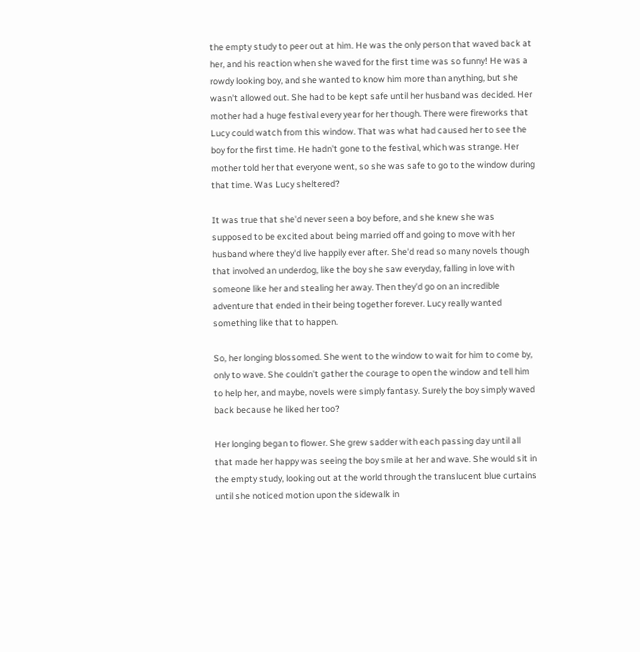the empty study to peer out at him. He was the only person that waved back at her, and his reaction when she waved for the first time was so funny! He was a rowdy looking boy, and she wanted to know him more than anything, but she wasn't allowed out. She had to be kept safe until her husband was decided. Her mother had a huge festival every year for her though. There were fireworks that Lucy could watch from this window. That was what had caused her to see the boy for the first time. He hadn't gone to the festival, which was strange. Her mother told her that everyone went, so she was safe to go to the window during that time. Was Lucy sheltered?

It was true that she'd never seen a boy before, and she knew she was supposed to be excited about being married off and going to move with her husband where they'd live happily ever after. She'd read so many novels though that involved an underdog, like the boy she saw everyday, falling in love with someone like her and stealing her away. Then they'd go on an incredible adventure that ended in their being together forever. Lucy really wanted something like that to happen.

So, her longing blossomed. She went to the window to wait for him to come by, only to wave. She couldn't gather the courage to open the window and tell him to help her, and maybe, novels were simply fantasy. Surely the boy simply waved back because he liked her too?

Her longing began to flower. She grew sadder with each passing day until all that made her happy was seeing the boy smile at her and wave. She would sit in the empty study, looking out at the world through the translucent blue curtains until she noticed motion upon the sidewalk in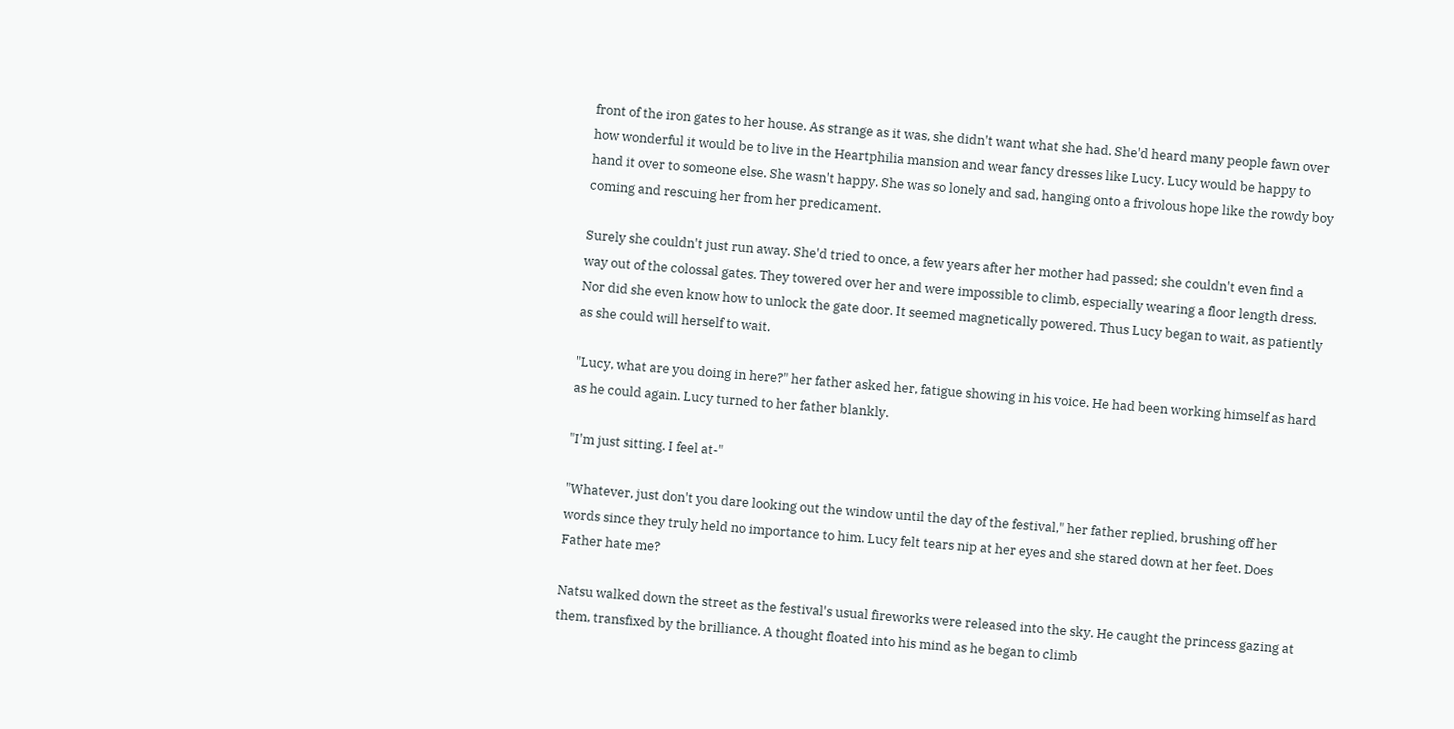front of the iron gates to her house. As strange as it was, she didn't want what she had. She'd heard many people fawn over how wonderful it would be to live in the Heartphilia mansion and wear fancy dresses like Lucy. Lucy would be happy to hand it over to someone else. She wasn't happy. She was so lonely and sad, hanging onto a frivolous hope like the rowdy boy coming and rescuing her from her predicament.

Surely she couldn't just run away. She'd tried to once, a few years after her mother had passed; she couldn't even find a way out of the colossal gates. They towered over her and were impossible to climb, especially wearing a floor length dress. Nor did she even know how to unlock the gate door. It seemed magnetically powered. Thus Lucy began to wait, as patiently as she could will herself to wait.

"Lucy, what are you doing in here?" her father asked her, fatigue showing in his voice. He had been working himself as hard as he could again. Lucy turned to her father blankly.

"I'm just sitting. I feel at-"

"Whatever, just don't you dare looking out the window until the day of the festival," her father replied, brushing off her words since they truly held no importance to him. Lucy felt tears nip at her eyes and she stared down at her feet. Does Father hate me?

Natsu walked down the street as the festival's usual fireworks were released into the sky. He caught the princess gazing at them, transfixed by the brilliance. A thought floated into his mind as he began to climb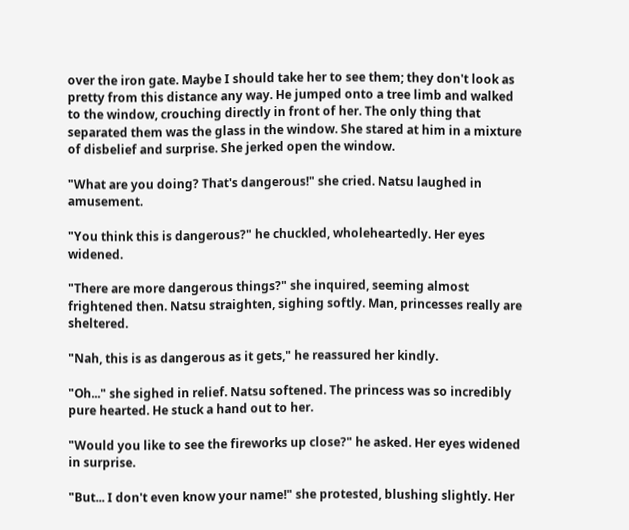over the iron gate. Maybe I should take her to see them; they don't look as pretty from this distance any way. He jumped onto a tree limb and walked to the window, crouching directly in front of her. The only thing that separated them was the glass in the window. She stared at him in a mixture of disbelief and surprise. She jerked open the window.

"What are you doing? That's dangerous!" she cried. Natsu laughed in amusement.

"You think this is dangerous?" he chuckled, wholeheartedly. Her eyes widened.

"There are more dangerous things?" she inquired, seeming almost frightened then. Natsu straighten, sighing softly. Man, princesses really are sheltered.

"Nah, this is as dangerous as it gets," he reassured her kindly.

"Oh..." she sighed in relief. Natsu softened. The princess was so incredibly pure hearted. He stuck a hand out to her.

"Would you like to see the fireworks up close?" he asked. Her eyes widened in surprise.

"But... I don't even know your name!" she protested, blushing slightly. Her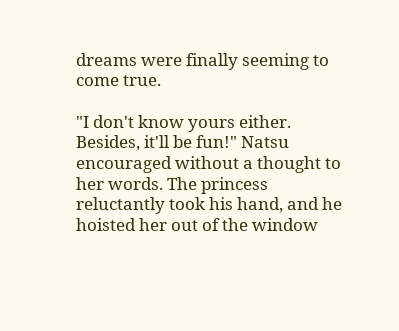dreams were finally seeming to come true.

"I don't know yours either. Besides, it'll be fun!" Natsu encouraged without a thought to her words. The princess reluctantly took his hand, and he hoisted her out of the window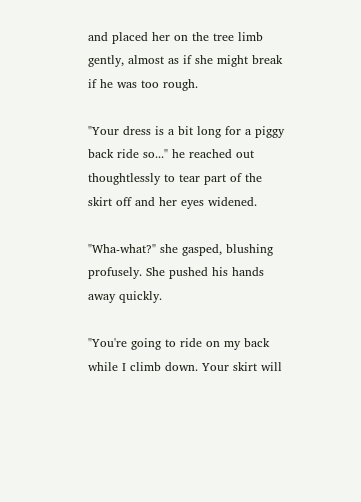and placed her on the tree limb gently, almost as if she might break if he was too rough.

"Your dress is a bit long for a piggy back ride so..." he reached out thoughtlessly to tear part of the skirt off and her eyes widened.

"Wha-what?" she gasped, blushing profusely. She pushed his hands away quickly.

"You're going to ride on my back while I climb down. Your skirt will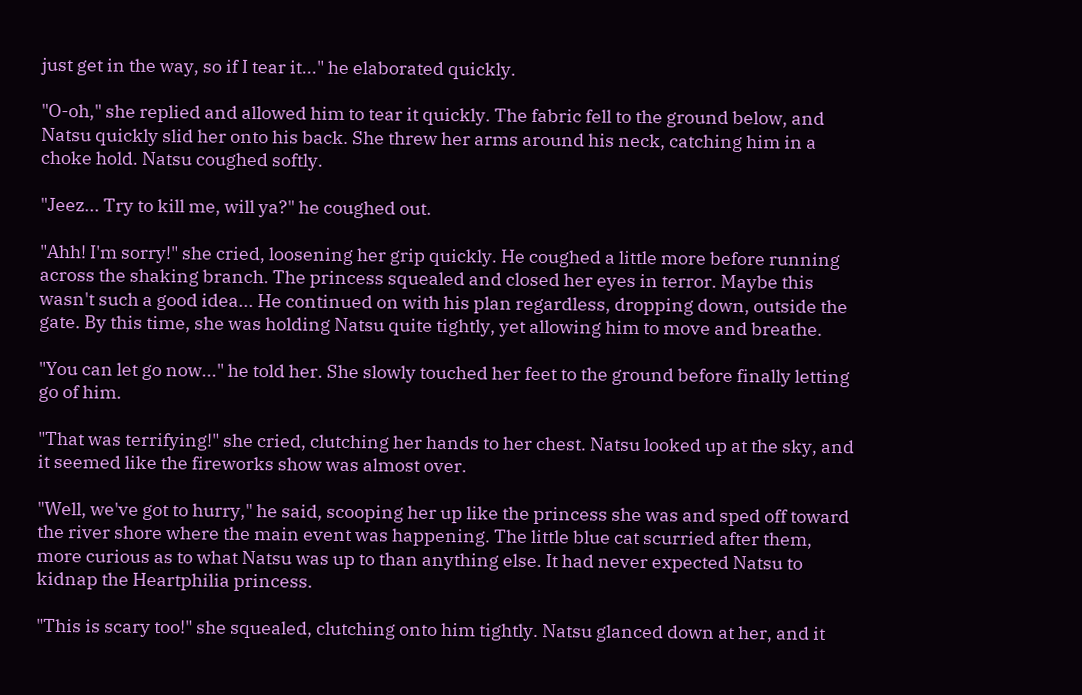just get in the way, so if I tear it..." he elaborated quickly.

"O-oh," she replied and allowed him to tear it quickly. The fabric fell to the ground below, and Natsu quickly slid her onto his back. She threw her arms around his neck, catching him in a choke hold. Natsu coughed softly.

"Jeez... Try to kill me, will ya?" he coughed out.

"Ahh! I'm sorry!" she cried, loosening her grip quickly. He coughed a little more before running across the shaking branch. The princess squealed and closed her eyes in terror. Maybe this wasn't such a good idea... He continued on with his plan regardless, dropping down, outside the gate. By this time, she was holding Natsu quite tightly, yet allowing him to move and breathe.

"You can let go now..." he told her. She slowly touched her feet to the ground before finally letting go of him.

"That was terrifying!" she cried, clutching her hands to her chest. Natsu looked up at the sky, and it seemed like the fireworks show was almost over.

"Well, we've got to hurry," he said, scooping her up like the princess she was and sped off toward the river shore where the main event was happening. The little blue cat scurried after them, more curious as to what Natsu was up to than anything else. It had never expected Natsu to kidnap the Heartphilia princess.

"This is scary too!" she squealed, clutching onto him tightly. Natsu glanced down at her, and it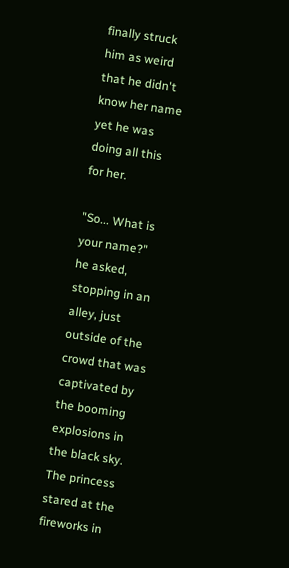finally struck him as weird that he didn't know her name yet he was doing all this for her.

"So... What is your name?" he asked, stopping in an alley, just outside of the crowd that was captivated by the booming explosions in the black sky. The princess stared at the fireworks in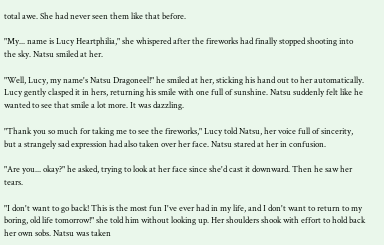total awe. She had never seen them like that before.

"My... name is Lucy Heartphilia," she whispered after the fireworks had finally stopped shooting into the sky. Natsu smiled at her.

"Well, Lucy, my name's Natsu Dragoneel!" he smiled at her, sticking his hand out to her automatically. Lucy gently clasped it in hers, returning his smile with one full of sunshine. Natsu suddenly felt like he wanted to see that smile a lot more. It was dazzling.

"Thank you so much for taking me to see the fireworks," Lucy told Natsu, her voice full of sincerity, but a strangely sad expression had also taken over her face. Natsu stared at her in confusion.

"Are you... okay?" he asked, trying to look at her face since she'd cast it downward. Then he saw her tears.

"I don't want to go back! This is the most fun I've ever had in my life, and I don't want to return to my boring, old life tomorrow!" she told him without looking up. Her shoulders shook with effort to hold back her own sobs. Natsu was taken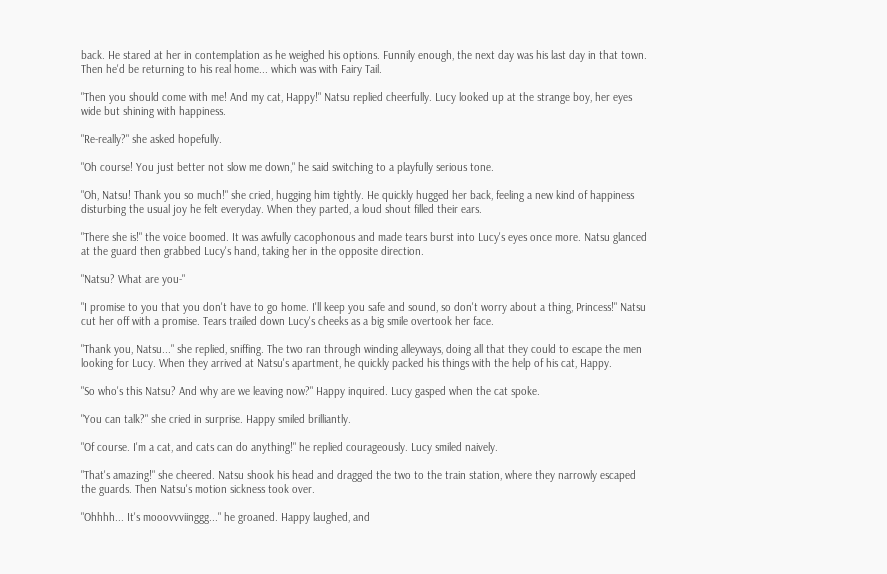back. He stared at her in contemplation as he weighed his options. Funnily enough, the next day was his last day in that town. Then he'd be returning to his real home... which was with Fairy Tail.

"Then you should come with me! And my cat, Happy!" Natsu replied cheerfully. Lucy looked up at the strange boy, her eyes wide but shining with happiness.

"Re-really?" she asked hopefully.

"Oh course! You just better not slow me down," he said switching to a playfully serious tone.

"Oh, Natsu! Thank you so much!" she cried, hugging him tightly. He quickly hugged her back, feeling a new kind of happiness disturbing the usual joy he felt everyday. When they parted, a loud shout filled their ears.

"There she is!" the voice boomed. It was awfully cacophonous and made tears burst into Lucy's eyes once more. Natsu glanced at the guard then grabbed Lucy's hand, taking her in the opposite direction.

"Natsu? What are you-"

"I promise to you that you don't have to go home. I'll keep you safe and sound, so don't worry about a thing, Princess!" Natsu cut her off with a promise. Tears trailed down Lucy's cheeks as a big smile overtook her face.

"Thank you, Natsu..." she replied, sniffing. The two ran through winding alleyways, doing all that they could to escape the men looking for Lucy. When they arrived at Natsu's apartment, he quickly packed his things with the help of his cat, Happy.

"So who's this Natsu? And why are we leaving now?" Happy inquired. Lucy gasped when the cat spoke.

"You can talk?" she cried in surprise. Happy smiled brilliantly.

"Of course. I'm a cat, and cats can do anything!" he replied courageously. Lucy smiled naively.

"That's amazing!" she cheered. Natsu shook his head and dragged the two to the train station, where they narrowly escaped the guards. Then Natsu's motion sickness took over.

"Ohhhh... It's mooovvviinggg..." he groaned. Happy laughed, and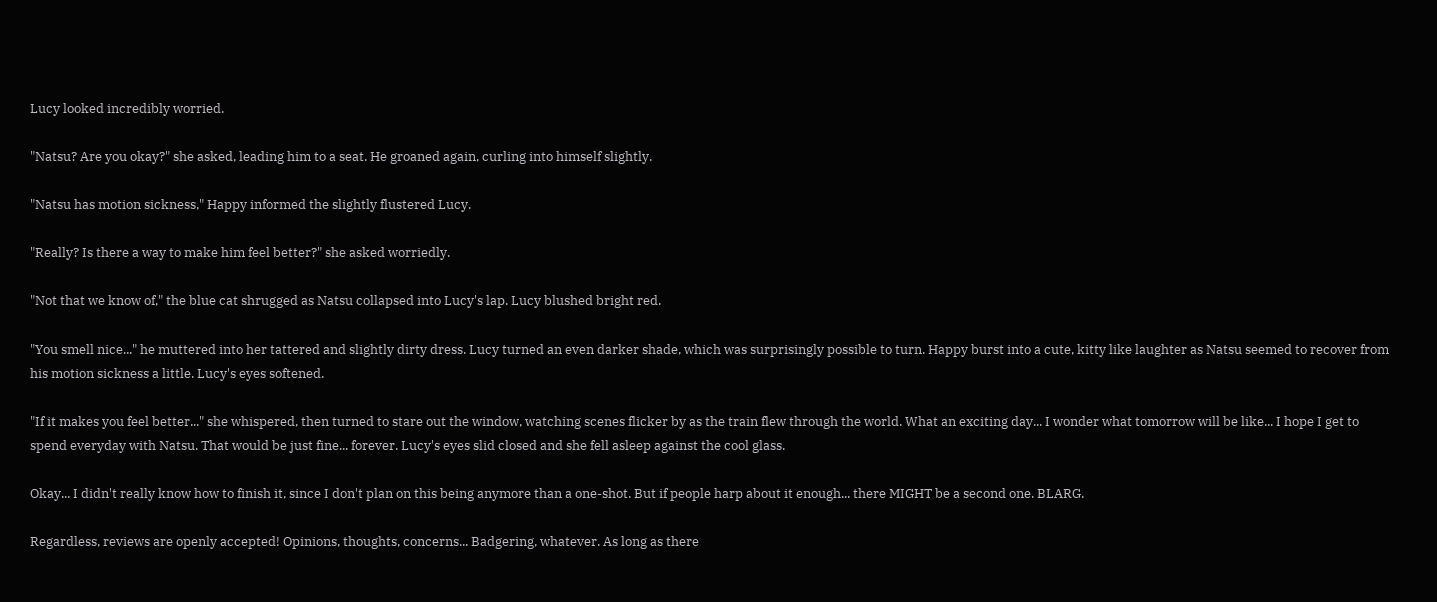Lucy looked incredibly worried.

"Natsu? Are you okay?" she asked, leading him to a seat. He groaned again, curling into himself slightly.

"Natsu has motion sickness," Happy informed the slightly flustered Lucy.

"Really? Is there a way to make him feel better?" she asked worriedly.

"Not that we know of," the blue cat shrugged as Natsu collapsed into Lucy's lap. Lucy blushed bright red.

"You smell nice..." he muttered into her tattered and slightly dirty dress. Lucy turned an even darker shade, which was surprisingly possible to turn. Happy burst into a cute, kitty like laughter as Natsu seemed to recover from his motion sickness a little. Lucy's eyes softened.

"If it makes you feel better..." she whispered, then turned to stare out the window, watching scenes flicker by as the train flew through the world. What an exciting day... I wonder what tomorrow will be like... I hope I get to spend everyday with Natsu. That would be just fine... forever. Lucy's eyes slid closed and she fell asleep against the cool glass.

Okay... I didn't really know how to finish it, since I don't plan on this being anymore than a one-shot. But if people harp about it enough... there MIGHT be a second one. BLARG.

Regardless, reviews are openly accepted! Opinions, thoughts, concerns... Badgering, whatever. As long as there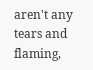aren't any tears and flaming,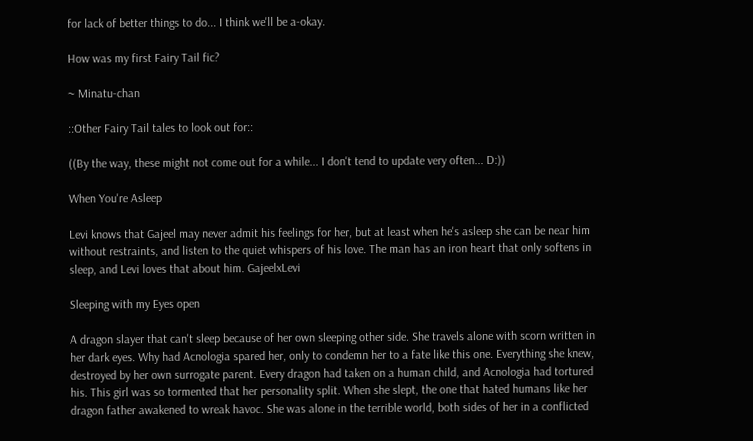for lack of better things to do... I think we'll be a-okay.

How was my first Fairy Tail fic?

~ Minatu-chan

::Other Fairy Tail tales to look out for::

((By the way, these might not come out for a while... I don't tend to update very often... D:))

When You're Asleep

Levi knows that Gajeel may never admit his feelings for her, but at least when he's asleep she can be near him without restraints, and listen to the quiet whispers of his love. The man has an iron heart that only softens in sleep, and Levi loves that about him. GajeelxLevi

Sleeping with my Eyes open

A dragon slayer that can't sleep because of her own sleeping other side. She travels alone with scorn written in her dark eyes. Why had Acnologia spared her, only to condemn her to a fate like this one. Everything she knew, destroyed by her own surrogate parent. Every dragon had taken on a human child, and Acnologia had tortured his. This girl was so tormented that her personality split. When she slept, the one that hated humans like her dragon father awakened to wreak havoc. She was alone in the terrible world, both sides of her in a conflicted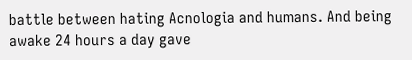battle between hating Acnologia and humans. And being awake 24 hours a day gave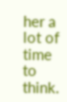her a lot of time to think.